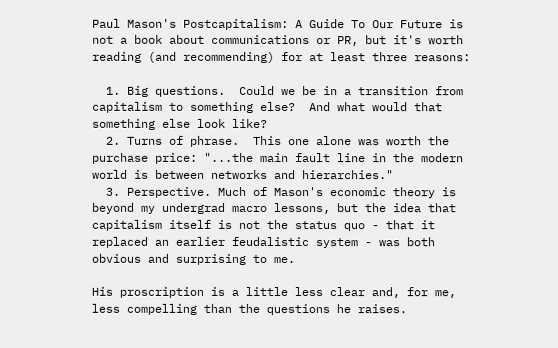Paul Mason's Postcapitalism: A Guide To Our Future is not a book about communications or PR, but it's worth reading (and recommending) for at least three reasons:

  1. Big questions.  Could we be in a transition from capitalism to something else?  And what would that something else look like?
  2. Turns of phrase.  This one alone was worth the purchase price: "...the main fault line in the modern world is between networks and hierarchies."
  3. Perspective. Much of Mason's economic theory is beyond my undergrad macro lessons, but the idea that capitalism itself is not the status quo - that it replaced an earlier feudalistic system - was both obvious and surprising to me.

His proscription is a little less clear and, for me, less compelling than the questions he raises.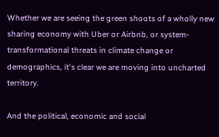Whether we are seeing the green shoots of a wholly new sharing economy with Uber or Airbnb, or system-transformational threats in climate change or demographics, it's clear we are moving into uncharted territory.

And the political, economic and social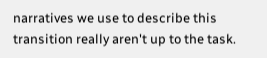narratives we use to describe this transition really aren't up to the task.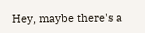Hey, maybe there's a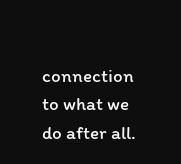connection to what we do after all.